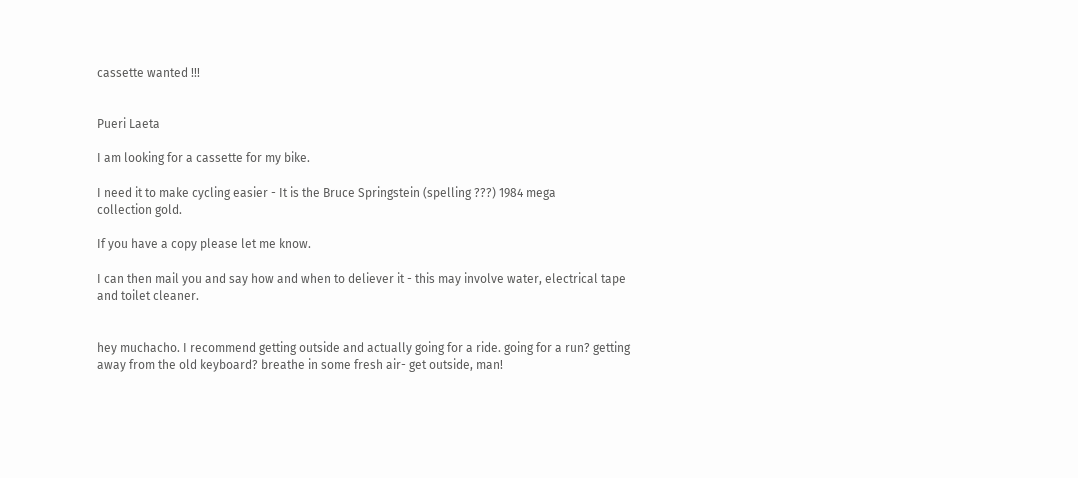cassette wanted !!!


Pueri Laeta

I am looking for a cassette for my bike.

I need it to make cycling easier - It is the Bruce Springstein (spelling ???) 1984 mega
collection gold.

If you have a copy please let me know.

I can then mail you and say how and when to deliever it - this may involve water, electrical tape
and toilet cleaner.


hey muchacho. I recommend getting outside and actually going for a ride. going for a run? getting
away from the old keyboard? breathe in some fresh air- get outside, man!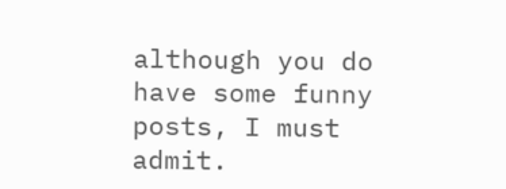although you do have some funny posts, I must admit.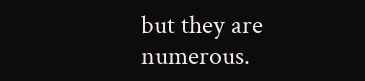but they are numerous.